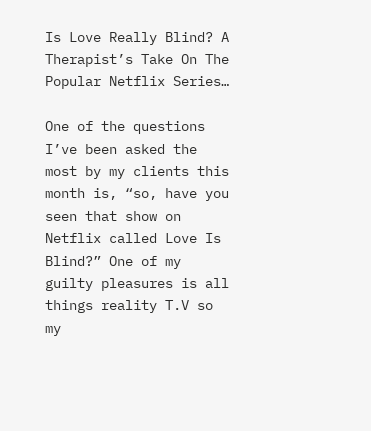Is Love Really Blind? A Therapist’s Take On The Popular Netflix Series…

One of the questions I’ve been asked the most by my clients this month is, “so, have you seen that show on Netflix called Love Is Blind?” One of my guilty pleasures is all things reality T.V so my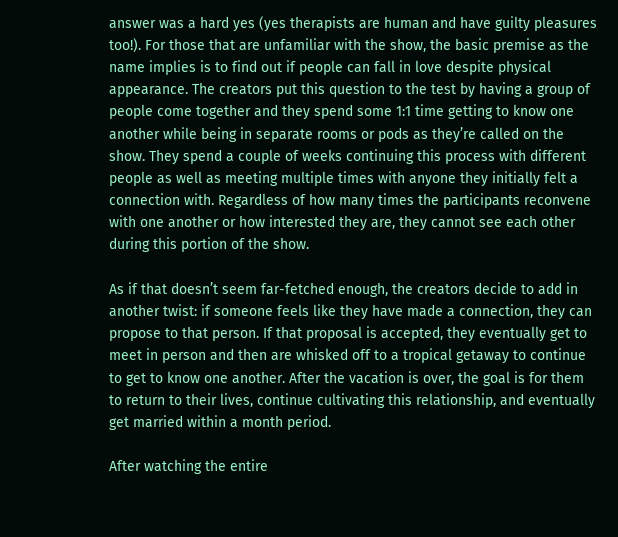answer was a hard yes (yes therapists are human and have guilty pleasures too!). For those that are unfamiliar with the show, the basic premise as the name implies is to find out if people can fall in love despite physical appearance. The creators put this question to the test by having a group of people come together and they spend some 1:1 time getting to know one another while being in separate rooms or pods as they’re called on the show. They spend a couple of weeks continuing this process with different people as well as meeting multiple times with anyone they initially felt a connection with. Regardless of how many times the participants reconvene with one another or how interested they are, they cannot see each other during this portion of the show.

As if that doesn’t seem far-fetched enough, the creators decide to add in another twist: if someone feels like they have made a connection, they can propose to that person. If that proposal is accepted, they eventually get to meet in person and then are whisked off to a tropical getaway to continue to get to know one another. After the vacation is over, the goal is for them to return to their lives, continue cultivating this relationship, and eventually get married within a month period.

After watching the entire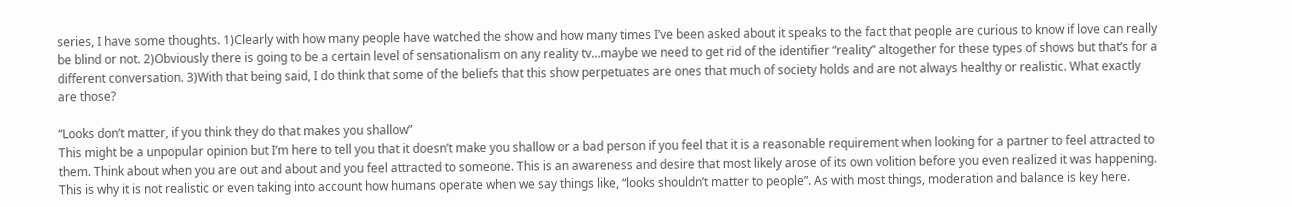series, I have some thoughts. 1)Clearly with how many people have watched the show and how many times I’ve been asked about it speaks to the fact that people are curious to know if love can really be blind or not. 2)Obviously there is going to be a certain level of sensationalism on any reality tv…maybe we need to get rid of the identifier “reality” altogether for these types of shows but that’s for a different conversation. 3)With that being said, I do think that some of the beliefs that this show perpetuates are ones that much of society holds and are not always healthy or realistic. What exactly are those?

“Looks don’t matter, if you think they do that makes you shallow”
This might be a unpopular opinion but I’m here to tell you that it doesn’t make you shallow or a bad person if you feel that it is a reasonable requirement when looking for a partner to feel attracted to them. Think about when you are out and about and you feel attracted to someone. This is an awareness and desire that most likely arose of its own volition before you even realized it was happening. This is why it is not realistic or even taking into account how humans operate when we say things like, “looks shouldn’t matter to people”. As with most things, moderation and balance is key here.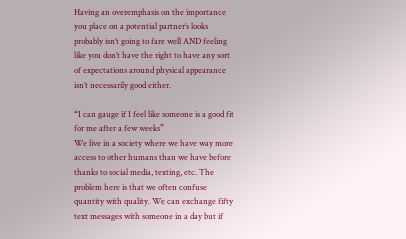Having an overemphasis on the importance you place on a potential partner’s looks probably isn’t going to fare well AND feeling like you don’t have the right to have any sort of expectations around physical appearance isn’t necessarily good either.

“I can gauge if I feel like someone is a good fit for me after a few weeks”
We live in a society where we have way more access to other humans than we have before thanks to social media, texting, etc. The problem here is that we often confuse quantity with quality. We can exchange fifty text messages with someone in a day but if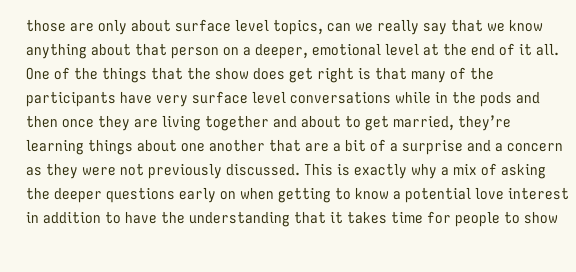those are only about surface level topics, can we really say that we know anything about that person on a deeper, emotional level at the end of it all. One of the things that the show does get right is that many of the participants have very surface level conversations while in the pods and then once they are living together and about to get married, they’re learning things about one another that are a bit of a surprise and a concern as they were not previously discussed. This is exactly why a mix of asking the deeper questions early on when getting to know a potential love interest in addition to have the understanding that it takes time for people to show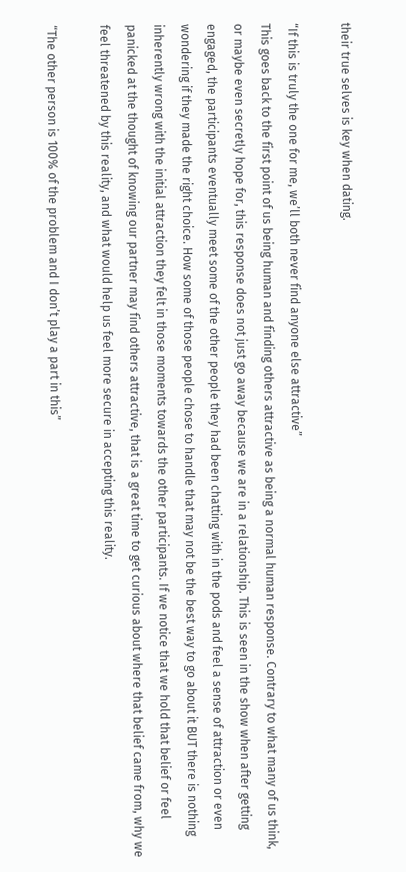their true selves is key when dating.

“If this is truly the one for me, we’ll both never find anyone else attractive”
This goes back to the first point of us being human and finding others attractive as being a normal human response. Contrary to what many of us think, or maybe even secretly hope for, this response does not just go away because we are in a relationship. This is seen in the show when after getting engaged, the participants eventually meet some of the other people they had been chatting with in the pods and feel a sense of attraction or even wondering if they made the right choice. How some of those people chose to handle that may not be the best way to go about it BUT there is nothing inherently wrong with the initial attraction they felt in those moments towards the other participants. If we notice that we hold that belief or feel panicked at the thought of knowing our partner may find others attractive, that is a great time to get curious about where that belief came from, why we feel threatened by this reality, and what would help us feel more secure in accepting this reality.

“The other person is 100% of the problem and I don’t play a part in this”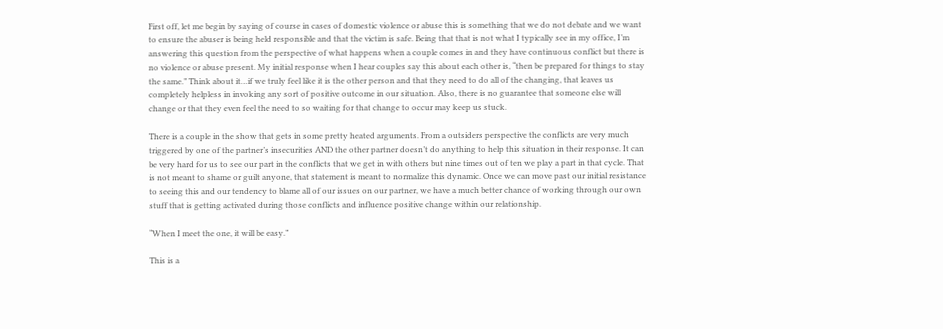First off, let me begin by saying of course in cases of domestic violence or abuse this is something that we do not debate and we want to ensure the abuser is being held responsible and that the victim is safe. Being that that is not what I typically see in my office, I’m answering this question from the perspective of what happens when a couple comes in and they have continuous conflict but there is no violence or abuse present. My initial response when I hear couples say this about each other is, “then be prepared for things to stay the same.” Think about it…if we truly feel like it is the other person and that they need to do all of the changing, that leaves us completely helpless in invoking any sort of positive outcome in our situation. Also, there is no guarantee that someone else will change or that they even feel the need to so waiting for that change to occur may keep us stuck.

There is a couple in the show that gets in some pretty heated arguments. From a outsiders perspective the conflicts are very much triggered by one of the partner’s insecurities AND the other partner doesn’t do anything to help this situation in their response. It can be very hard for us to see our part in the conflicts that we get in with others but nine times out of ten we play a part in that cycle. That is not meant to shame or guilt anyone, that statement is meant to normalize this dynamic. Once we can move past our initial resistance to seeing this and our tendency to blame all of our issues on our partner, we have a much better chance of working through our own stuff that is getting activated during those conflicts and influence positive change within our relationship.

“When I meet the one, it will be easy.”

This is a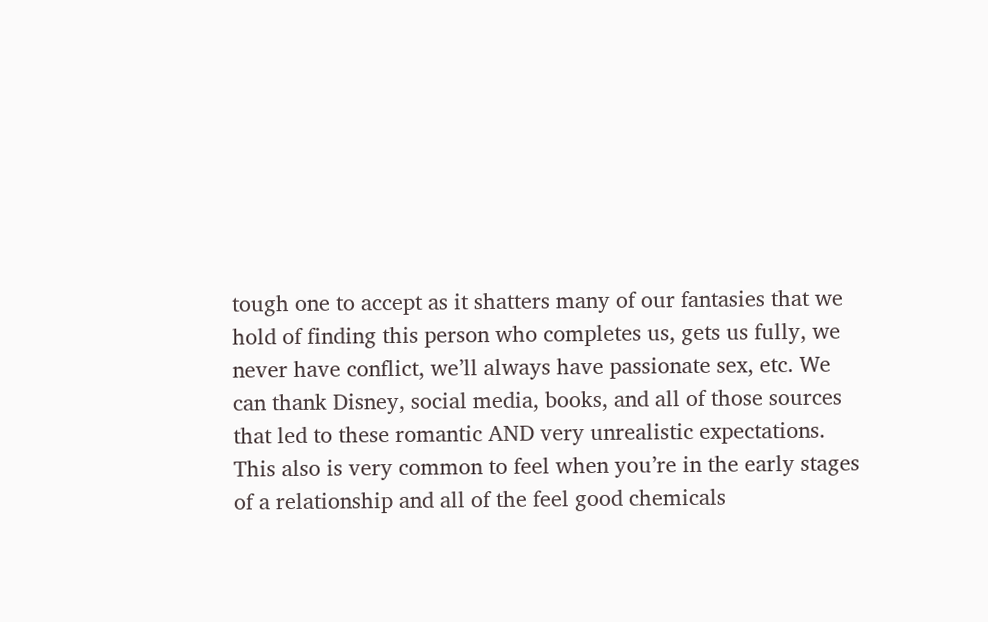tough one to accept as it shatters many of our fantasies that we hold of finding this person who completes us, gets us fully, we never have conflict, we’ll always have passionate sex, etc. We can thank Disney, social media, books, and all of those sources that led to these romantic AND very unrealistic expectations. This also is very common to feel when you’re in the early stages of a relationship and all of the feel good chemicals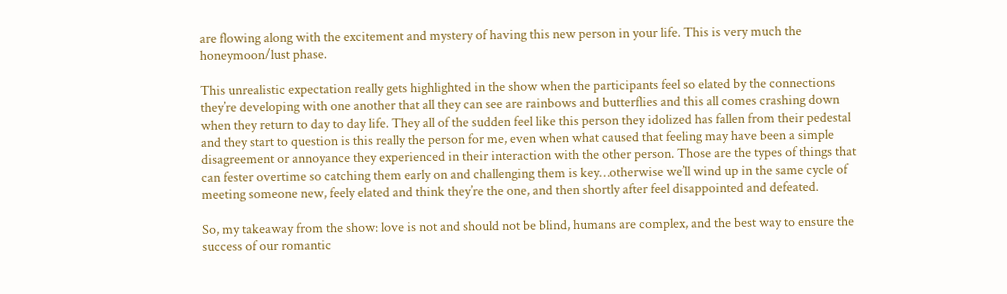are flowing along with the excitement and mystery of having this new person in your life. This is very much the honeymoon/lust phase.

This unrealistic expectation really gets highlighted in the show when the participants feel so elated by the connections they’re developing with one another that all they can see are rainbows and butterflies and this all comes crashing down when they return to day to day life. They all of the sudden feel like this person they idolized has fallen from their pedestal and they start to question is this really the person for me, even when what caused that feeling may have been a simple disagreement or annoyance they experienced in their interaction with the other person. Those are the types of things that can fester overtime so catching them early on and challenging them is key…otherwise we’ll wind up in the same cycle of meeting someone new, feely elated and think they’re the one, and then shortly after feel disappointed and defeated.

So, my takeaway from the show: love is not and should not be blind, humans are complex, and the best way to ensure the success of our romantic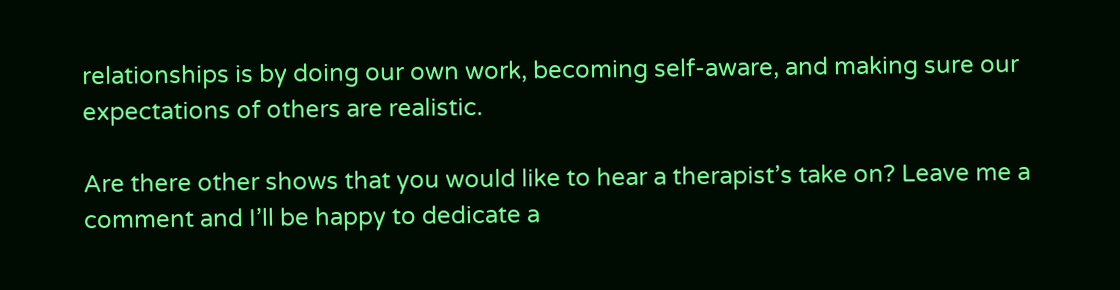relationships is by doing our own work, becoming self-aware, and making sure our expectations of others are realistic.

Are there other shows that you would like to hear a therapist’s take on? Leave me a comment and I’ll be happy to dedicate a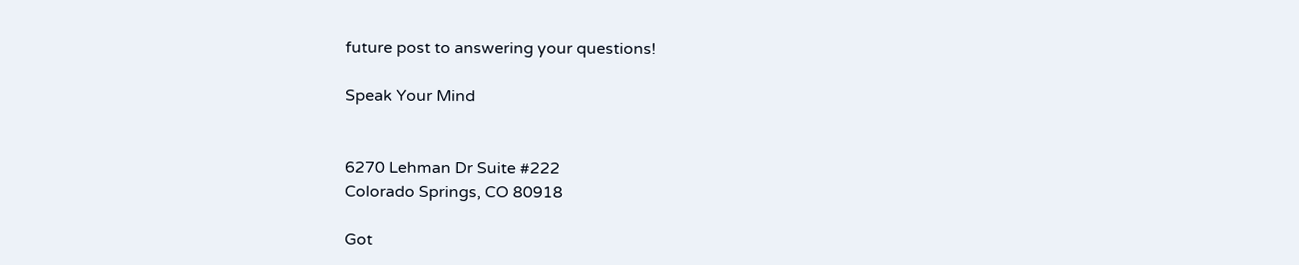future post to answering your questions!

Speak Your Mind


6270 Lehman Dr Suite #222
Colorado Springs, CO 80918

Got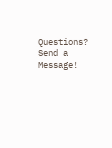Questions?
Send a Message!